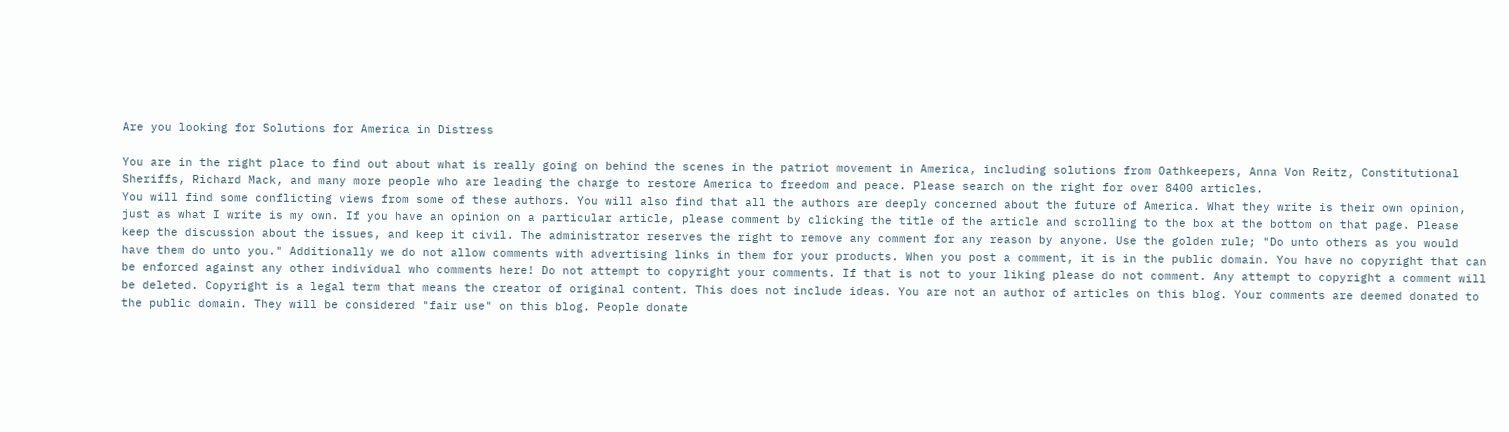Are you looking for Solutions for America in Distress

You are in the right place to find out about what is really going on behind the scenes in the patriot movement in America, including solutions from Oathkeepers, Anna Von Reitz, Constitutional Sheriffs, Richard Mack, and many more people who are leading the charge to restore America to freedom and peace. Please search on the right for over 8400 articles.
You will find some conflicting views from some of these authors. You will also find that all the authors are deeply concerned about the future of America. What they write is their own opinion, just as what I write is my own. If you have an opinion on a particular article, please comment by clicking the title of the article and scrolling to the box at the bottom on that page. Please keep the discussion about the issues, and keep it civil. The administrator reserves the right to remove any comment for any reason by anyone. Use the golden rule; "Do unto others as you would have them do unto you." Additionally we do not allow comments with advertising links in them for your products. When you post a comment, it is in the public domain. You have no copyright that can be enforced against any other individual who comments here! Do not attempt to copyright your comments. If that is not to your liking please do not comment. Any attempt to copyright a comment will be deleted. Copyright is a legal term that means the creator of original content. This does not include ideas. You are not an author of articles on this blog. Your comments are deemed donated to the public domain. They will be considered "fair use" on this blog. People donate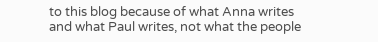to this blog because of what Anna writes and what Paul writes, not what the people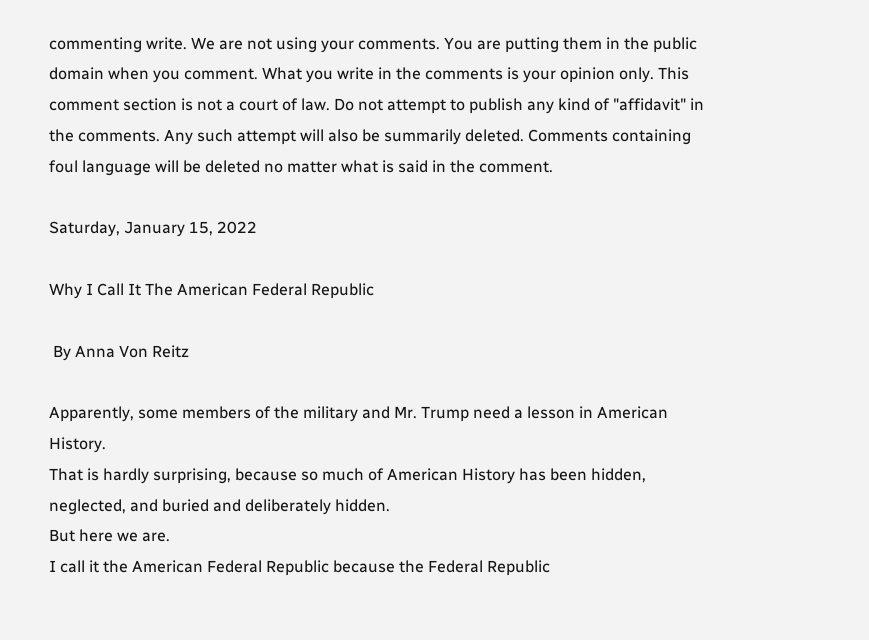commenting write. We are not using your comments. You are putting them in the public domain when you comment. What you write in the comments is your opinion only. This comment section is not a court of law. Do not attempt to publish any kind of "affidavit" in the comments. Any such attempt will also be summarily deleted. Comments containing foul language will be deleted no matter what is said in the comment.

Saturday, January 15, 2022

Why I Call It The American Federal Republic

 By Anna Von Reitz

Apparently, some members of the military and Mr. Trump need a lesson in American History.
That is hardly surprising, because so much of American History has been hidden, neglected, and buried and deliberately hidden.
But here we are.
I call it the American Federal Republic because the Federal Republic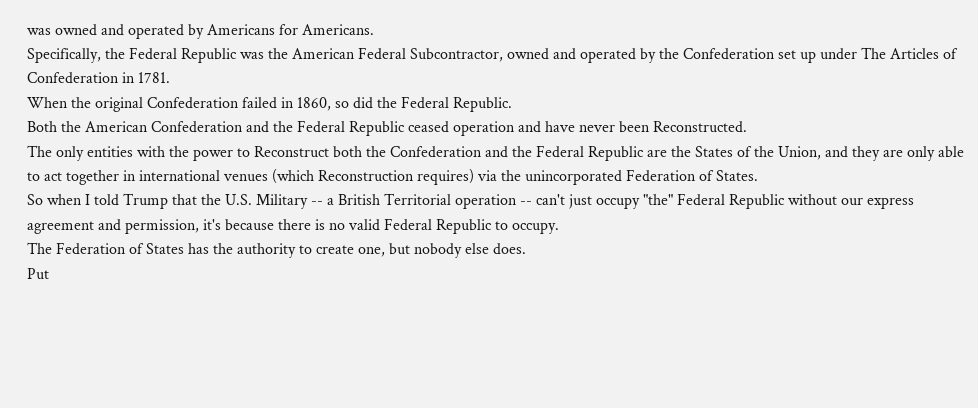was owned and operated by Americans for Americans.
Specifically, the Federal Republic was the American Federal Subcontractor, owned and operated by the Confederation set up under The Articles of Confederation in 1781.
When the original Confederation failed in 1860, so did the Federal Republic.
Both the American Confederation and the Federal Republic ceased operation and have never been Reconstructed.
The only entities with the power to Reconstruct both the Confederation and the Federal Republic are the States of the Union, and they are only able to act together in international venues (which Reconstruction requires) via the unincorporated Federation of States.
So when I told Trump that the U.S. Military -- a British Territorial operation -- can't just occupy "the" Federal Republic without our express agreement and permission, it's because there is no valid Federal Republic to occupy.
The Federation of States has the authority to create one, but nobody else does.
Put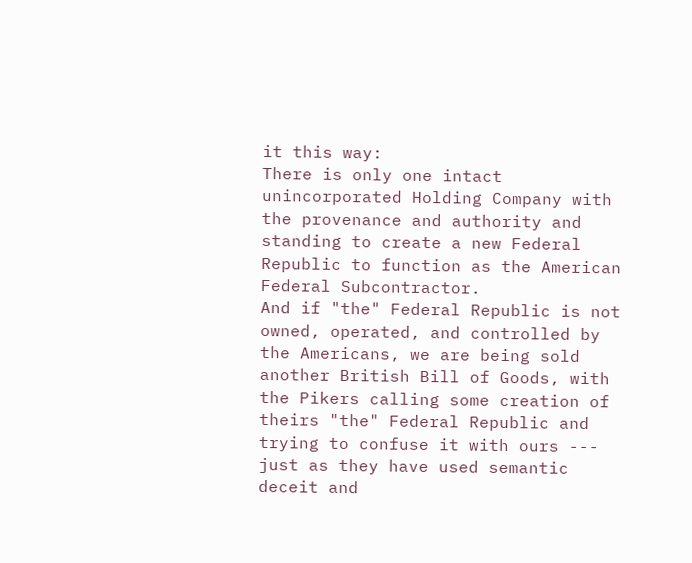it this way:
There is only one intact unincorporated Holding Company with the provenance and authority and standing to create a new Federal Republic to function as the American Federal Subcontractor.
And if "the" Federal Republic is not owned, operated, and controlled by the Americans, we are being sold another British Bill of Goods, with the Pikers calling some creation of theirs "the" Federal Republic and trying to confuse it with ours --- just as they have used semantic deceit and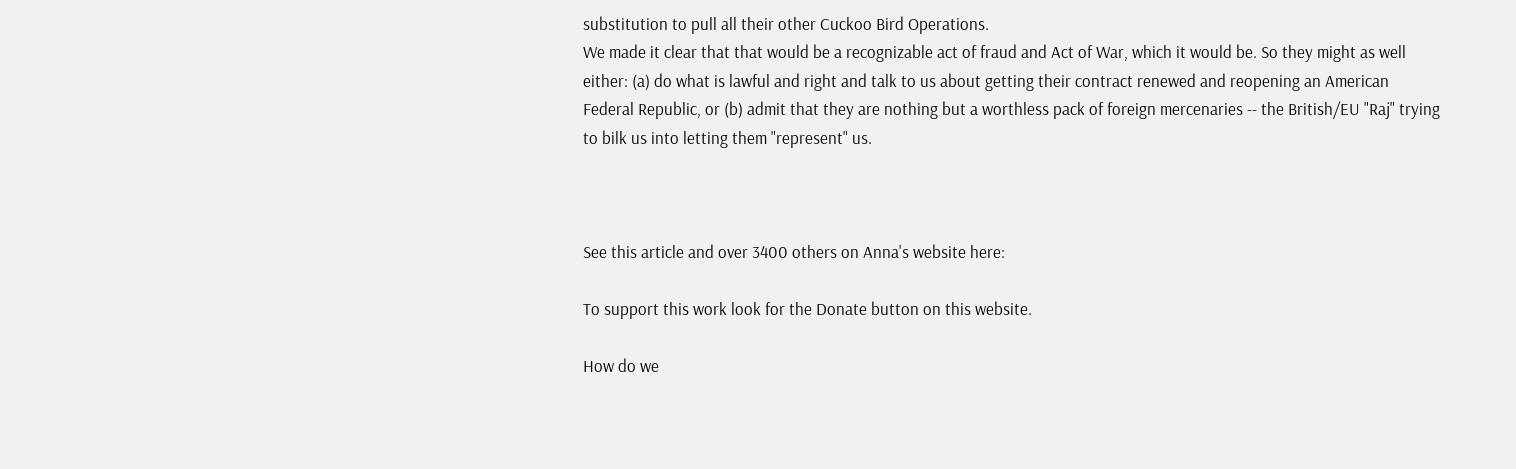substitution to pull all their other Cuckoo Bird Operations.
We made it clear that that would be a recognizable act of fraud and Act of War, which it would be. So they might as well either: (a) do what is lawful and right and talk to us about getting their contract renewed and reopening an American Federal Republic, or (b) admit that they are nothing but a worthless pack of foreign mercenaries -- the British/EU "Raj" trying to bilk us into letting them "represent" us.



See this article and over 3400 others on Anna's website here:

To support this work look for the Donate button on this website.

How do we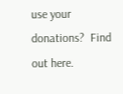use your donations?  Find out here.